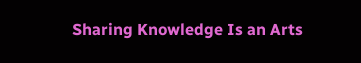Sharing Knowledge Is an Arts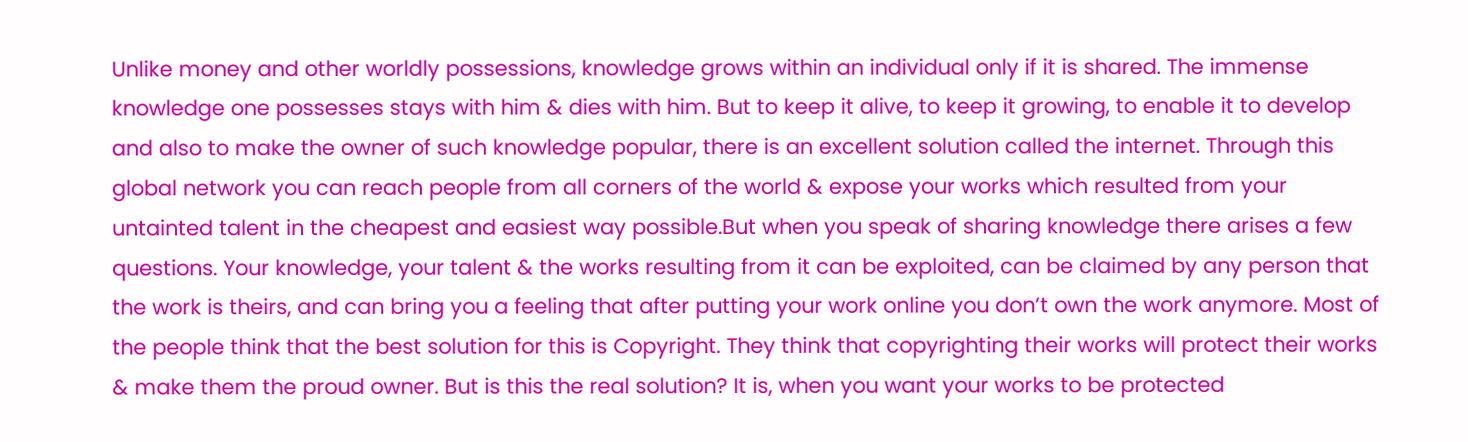Unlike money and other worldly possessions, knowledge grows within an individual only if it is shared. The immense knowledge one possesses stays with him & dies with him. But to keep it alive, to keep it growing, to enable it to develop and also to make the owner of such knowledge popular, there is an excellent solution called the internet. Through this global network you can reach people from all corners of the world & expose your works which resulted from your untainted talent in the cheapest and easiest way possible.But when you speak of sharing knowledge there arises a few questions. Your knowledge, your talent & the works resulting from it can be exploited, can be claimed by any person that the work is theirs, and can bring you a feeling that after putting your work online you don’t own the work anymore. Most of the people think that the best solution for this is Copyright. They think that copyrighting their works will protect their works & make them the proud owner. But is this the real solution? It is, when you want your works to be protected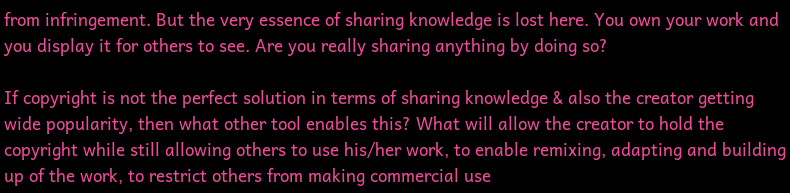from infringement. But the very essence of sharing knowledge is lost here. You own your work and you display it for others to see. Are you really sharing anything by doing so?

If copyright is not the perfect solution in terms of sharing knowledge & also the creator getting wide popularity, then what other tool enables this? What will allow the creator to hold the copyright while still allowing others to use his/her work, to enable remixing, adapting and building up of the work, to restrict others from making commercial use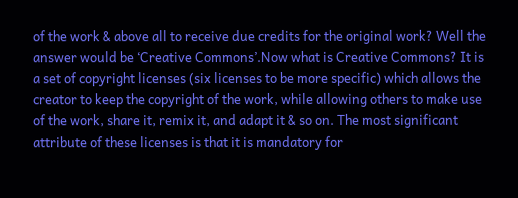of the work & above all to receive due credits for the original work? Well the answer would be ‘Creative Commons’.Now what is Creative Commons? It is a set of copyright licenses (six licenses to be more specific) which allows the creator to keep the copyright of the work, while allowing others to make use of the work, share it, remix it, and adapt it & so on. The most significant attribute of these licenses is that it is mandatory for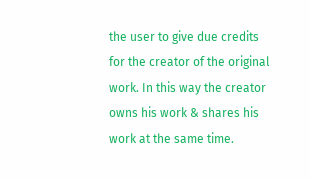the user to give due credits for the creator of the original work. In this way the creator owns his work & shares his work at the same time.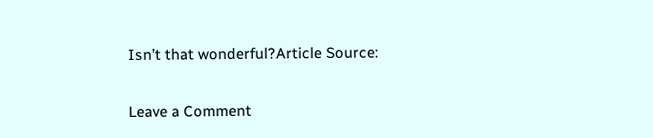Isn’t that wonderful?Article Source:

Leave a Comment